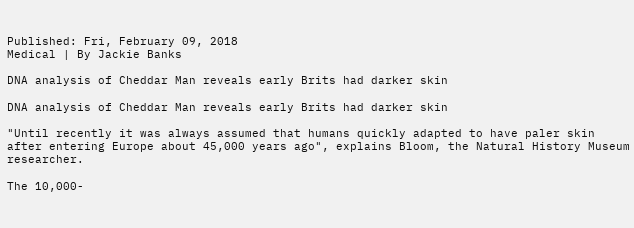Published: Fri, February 09, 2018
Medical | By Jackie Banks

DNA analysis of Cheddar Man reveals early Brits had darker skin

DNA analysis of Cheddar Man reveals early Brits had darker skin

"Until recently it was always assumed that humans quickly adapted to have paler skin after entering Europe about 45,000 years ago", explains Bloom, the Natural History Museum researcher.

The 10,000-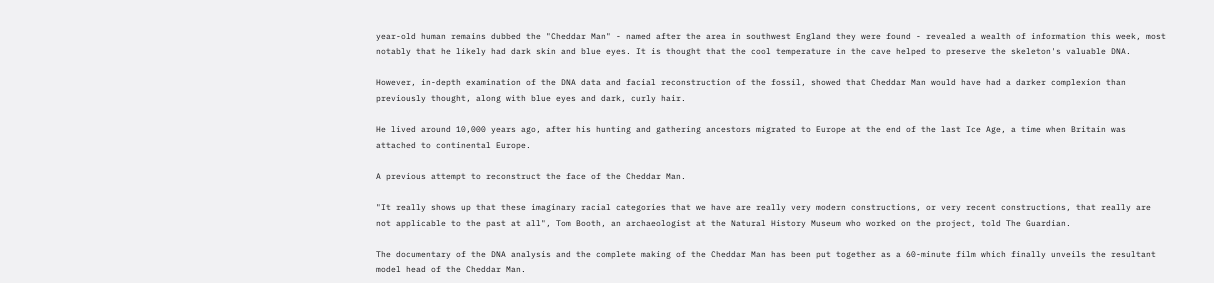year-old human remains dubbed the "Cheddar Man" - named after the area in southwest England they were found - revealed a wealth of information this week, most notably that he likely had dark skin and blue eyes. It is thought that the cool temperature in the cave helped to preserve the skeleton's valuable DNA.

However, in-depth examination of the DNA data and facial reconstruction of the fossil, showed that Cheddar Man would have had a darker complexion than previously thought, along with blue eyes and dark, curly hair.

He lived around 10,000 years ago, after his hunting and gathering ancestors migrated to Europe at the end of the last Ice Age, a time when Britain was attached to continental Europe.

A previous attempt to reconstruct the face of the Cheddar Man.

"It really shows up that these imaginary racial categories that we have are really very modern constructions, or very recent constructions, that really are not applicable to the past at all", Tom Booth, an archaeologist at the Natural History Museum who worked on the project, told The Guardian.

The documentary of the DNA analysis and the complete making of the Cheddar Man has been put together as a 60-minute film which finally unveils the resultant model head of the Cheddar Man.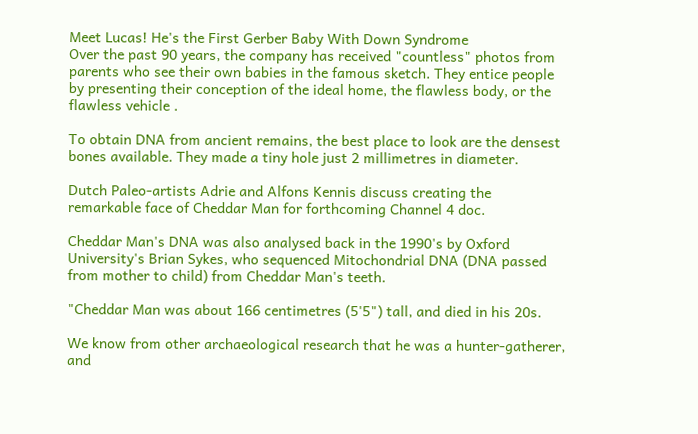Meet Lucas! He's the First Gerber Baby With Down Syndrome
Over the past 90 years, the company has received "countless" photos from parents who see their own babies in the famous sketch. They entice people by presenting their conception of the ideal home, the flawless body, or the flawless vehicle .

To obtain DNA from ancient remains, the best place to look are the densest bones available. They made a tiny hole just 2 millimetres in diameter.

Dutch Paleo-artists Adrie and Alfons Kennis discuss creating the remarkable face of Cheddar Man for forthcoming Channel 4 doc.

Cheddar Man's DNA was also analysed back in the 1990's by Oxford University's Brian Sykes, who sequenced Mitochondrial DNA (DNA passed from mother to child) from Cheddar Man's teeth.

"Cheddar Man was about 166 centimetres (5'5") tall, and died in his 20s.

We know from other archaeological research that he was a hunter-gatherer, and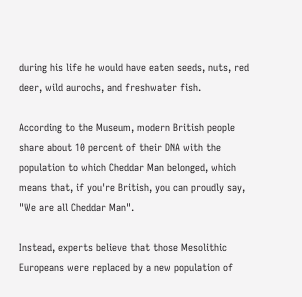during his life he would have eaten seeds, nuts, red deer, wild aurochs, and freshwater fish.

According to the Museum, modern British people share about 10 percent of their DNA with the population to which Cheddar Man belonged, which means that, if you're British, you can proudly say, "We are all Cheddar Man".

Instead, experts believe that those Mesolithic Europeans were replaced by a new population of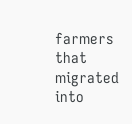farmers that migrated into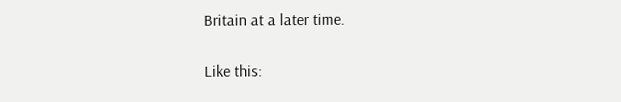Britain at a later time.

Like this: